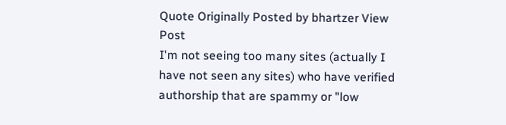Quote Originally Posted by bhartzer View Post
I'm not seeing too many sites (actually I have not seen any sites) who have verified authorship that are spammy or "low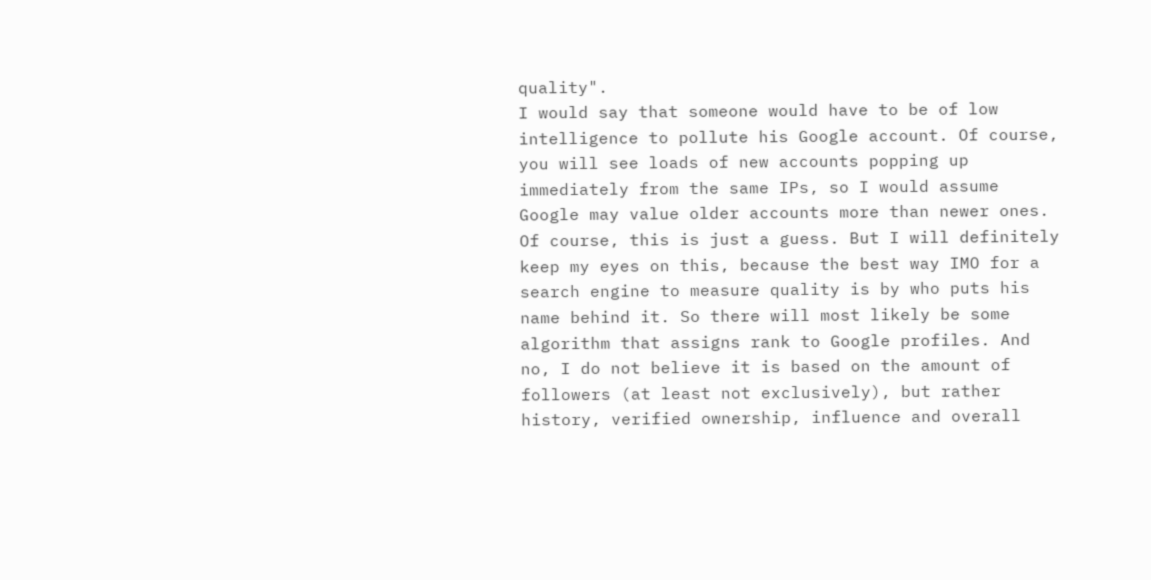quality".
I would say that someone would have to be of low intelligence to pollute his Google account. Of course, you will see loads of new accounts popping up immediately from the same IPs, so I would assume Google may value older accounts more than newer ones. Of course, this is just a guess. But I will definitely keep my eyes on this, because the best way IMO for a search engine to measure quality is by who puts his name behind it. So there will most likely be some algorithm that assigns rank to Google profiles. And no, I do not believe it is based on the amount of followers (at least not exclusively), but rather history, verified ownership, influence and overall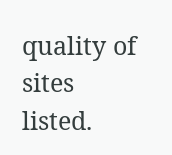quality of sites listed.